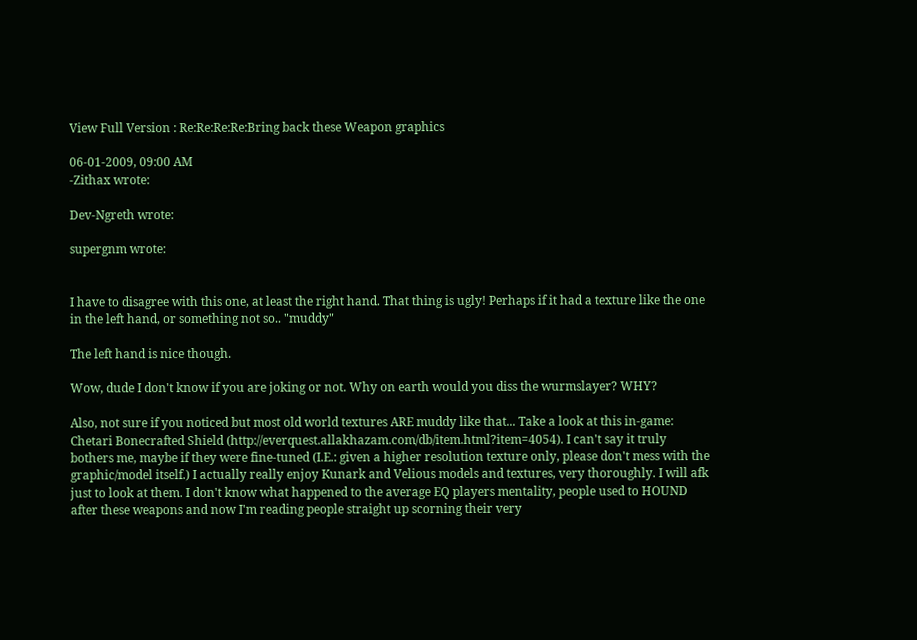View Full Version : Re:Re:Re:Re:Bring back these Weapon graphics

06-01-2009, 09:00 AM
-Zithax wrote:

Dev-Ngreth wrote:

supergnm wrote:


I have to disagree with this one, at least the right hand. That thing is ugly! Perhaps if it had a texture like the one in the left hand, or something not so.. "muddy"

The left hand is nice though.

Wow, dude I don't know if you are joking or not. Why on earth would you diss the wurmslayer? WHY?

Also, not sure if you noticed but most old world textures ARE muddy like that... Take a look at this in-game: Chetari Bonecrafted Shield (http://everquest.allakhazam.com/db/item.html?item=4054). I can't say it truly bothers me, maybe if they were fine-tuned (I.E.: given a higher resolution texture only, please don't mess with the graphic/model itself.) I actually really enjoy Kunark and Velious models and textures, very thoroughly. I will afk just to look at them. I don't know what happened to the average EQ players mentality, people used to HOUND after these weapons and now I'm reading people straight up scorning their very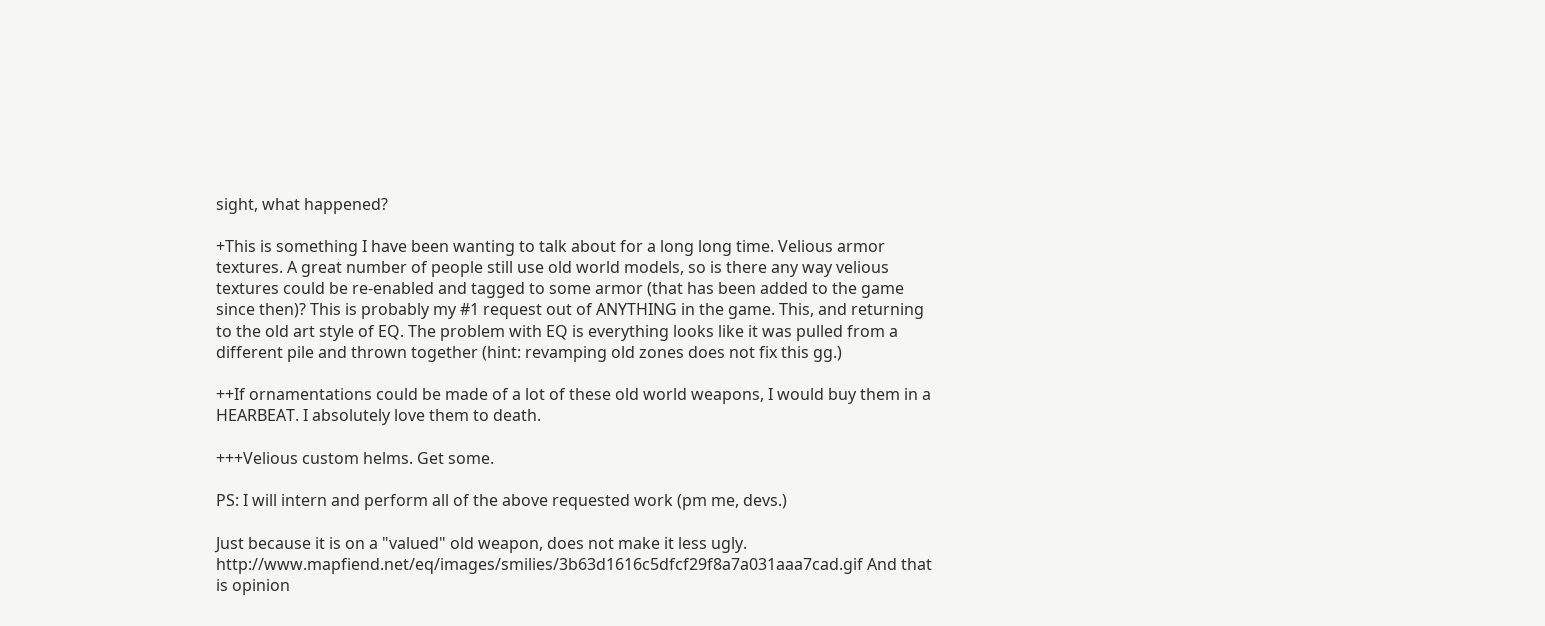sight, what happened?

+This is something I have been wanting to talk about for a long long time. Velious armor textures. A great number of people still use old world models, so is there any way velious textures could be re-enabled and tagged to some armor (that has been added to the game since then)? This is probably my #1 request out of ANYTHING in the game. This, and returning to the old art style of EQ. The problem with EQ is everything looks like it was pulled from a different pile and thrown together (hint: revamping old zones does not fix this gg.)

++If ornamentations could be made of a lot of these old world weapons, I would buy them in a HEARBEAT. I absolutely love them to death.

+++Velious custom helms. Get some.

PS: I will intern and perform all of the above requested work (pm me, devs.)

Just because it is on a "valued" old weapon, does not make it less ugly. http://www.mapfiend.net/eq/images/smilies/3b63d1616c5dfcf29f8a7a031aaa7cad.gif And that is opinion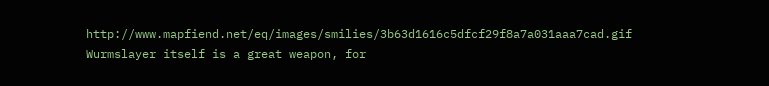http://www.mapfiend.net/eq/images/smilies/3b63d1616c5dfcf29f8a7a031aaa7cad.gif Wurmslayer itself is a great weapon, for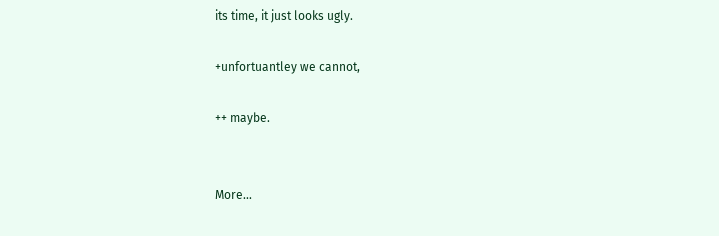its time, it just looks ugly.

+unfortuantley we cannot,

++ maybe.


More...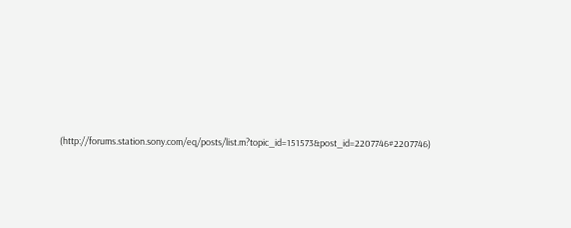(http://forums.station.sony.com/eq/posts/list.m?topic_id=151573&post_id=2207746#2207746)